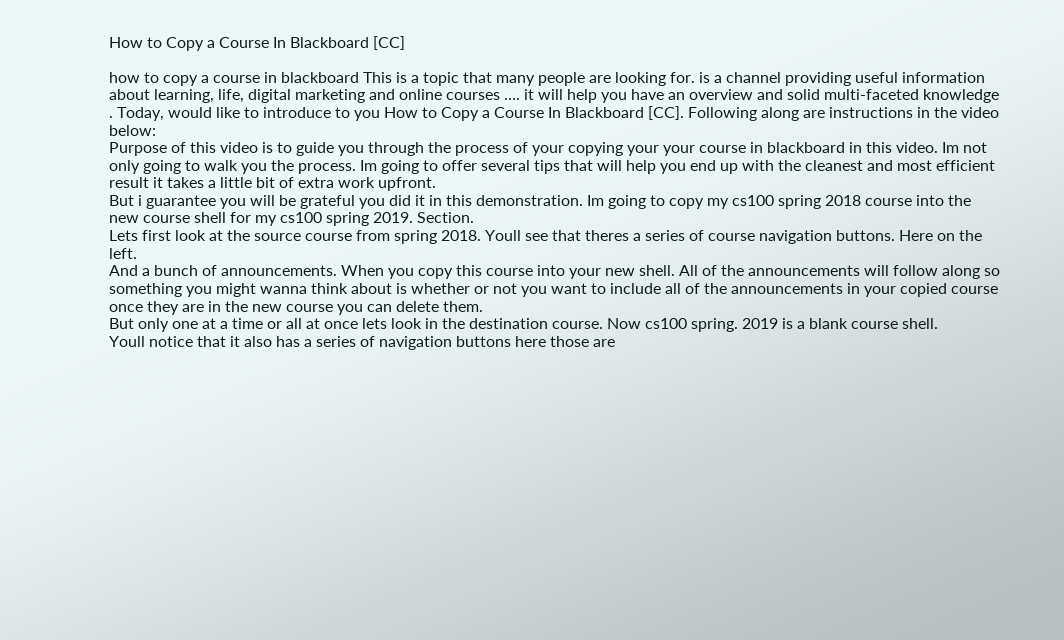How to Copy a Course In Blackboard [CC]

how to copy a course in blackboard This is a topic that many people are looking for. is a channel providing useful information about learning, life, digital marketing and online courses …. it will help you have an overview and solid multi-faceted knowledge . Today, would like to introduce to you How to Copy a Course In Blackboard [CC]. Following along are instructions in the video below:
Purpose of this video is to guide you through the process of your copying your your course in blackboard in this video. Im not only going to walk you the process. Im going to offer several tips that will help you end up with the cleanest and most efficient result it takes a little bit of extra work upfront.
But i guarantee you will be grateful you did it in this demonstration. Im going to copy my cs100 spring 2018 course into the new course shell for my cs100 spring 2019. Section.
Lets first look at the source course from spring 2018. Youll see that theres a series of course navigation buttons. Here on the left.
And a bunch of announcements. When you copy this course into your new shell. All of the announcements will follow along so something you might wanna think about is whether or not you want to include all of the announcements in your copied course once they are in the new course you can delete them.
But only one at a time or all at once lets look in the destination course. Now cs100 spring. 2019 is a blank course shell.
Youll notice that it also has a series of navigation buttons here those are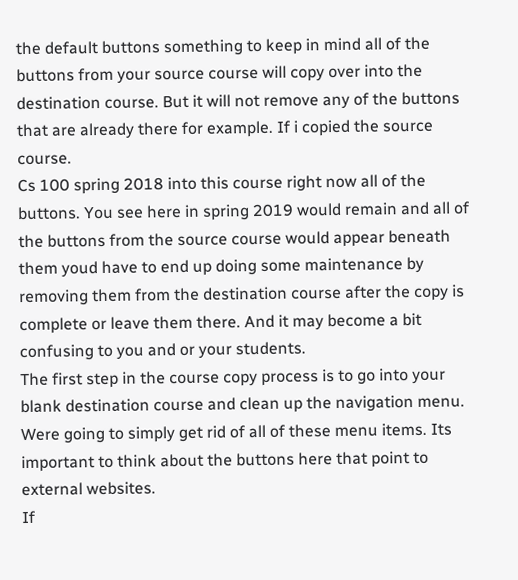the default buttons something to keep in mind all of the buttons from your source course will copy over into the destination course. But it will not remove any of the buttons that are already there for example. If i copied the source course.
Cs 100 spring 2018 into this course right now all of the buttons. You see here in spring 2019 would remain and all of the buttons from the source course would appear beneath them youd have to end up doing some maintenance by removing them from the destination course after the copy is complete or leave them there. And it may become a bit confusing to you and or your students.
The first step in the course copy process is to go into your blank destination course and clean up the navigation menu. Were going to simply get rid of all of these menu items. Its important to think about the buttons here that point to external websites.
If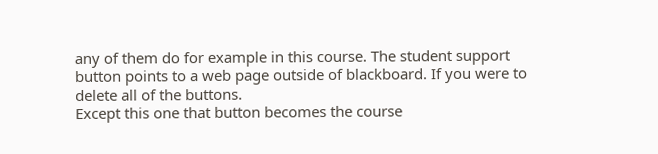any of them do for example in this course. The student support button points to a web page outside of blackboard. If you were to delete all of the buttons.
Except this one that button becomes the course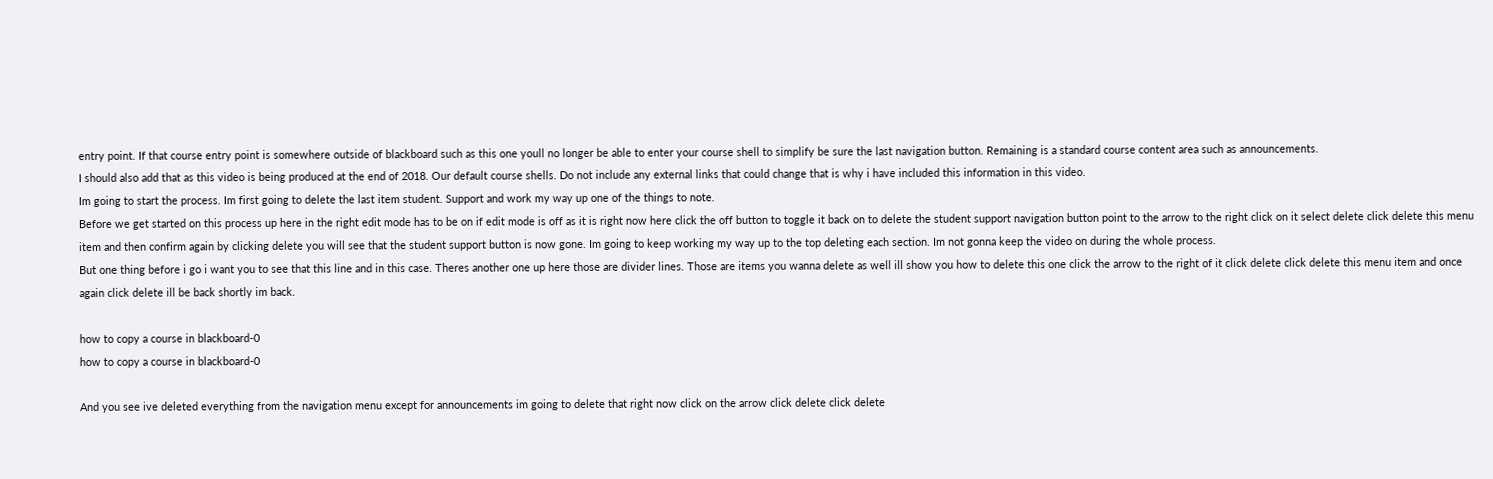entry point. If that course entry point is somewhere outside of blackboard such as this one youll no longer be able to enter your course shell to simplify be sure the last navigation button. Remaining is a standard course content area such as announcements.
I should also add that as this video is being produced at the end of 2018. Our default course shells. Do not include any external links that could change that is why i have included this information in this video.
Im going to start the process. Im first going to delete the last item student. Support and work my way up one of the things to note.
Before we get started on this process up here in the right edit mode has to be on if edit mode is off as it is right now here click the off button to toggle it back on to delete the student support navigation button point to the arrow to the right click on it select delete click delete this menu item and then confirm again by clicking delete you will see that the student support button is now gone. Im going to keep working my way up to the top deleting each section. Im not gonna keep the video on during the whole process.
But one thing before i go i want you to see that this line and in this case. Theres another one up here those are divider lines. Those are items you wanna delete as well ill show you how to delete this one click the arrow to the right of it click delete click delete this menu item and once again click delete ill be back shortly im back.

how to copy a course in blackboard-0
how to copy a course in blackboard-0

And you see ive deleted everything from the navigation menu except for announcements im going to delete that right now click on the arrow click delete click delete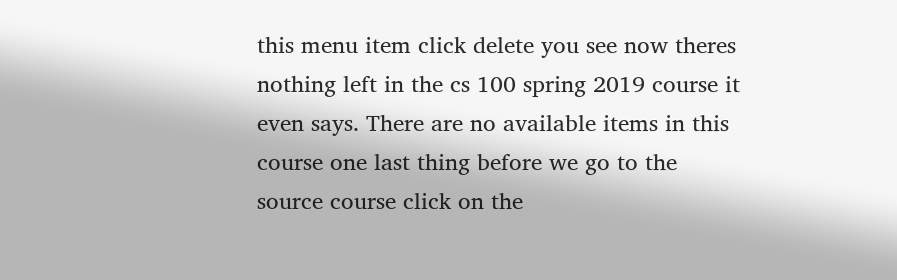this menu item click delete you see now theres nothing left in the cs 100 spring 2019 course it even says. There are no available items in this course one last thing before we go to the source course click on the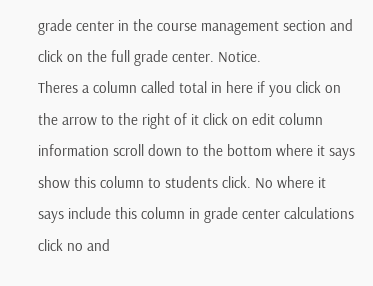grade center in the course management section and click on the full grade center. Notice.
Theres a column called total in here if you click on the arrow to the right of it click on edit column information scroll down to the bottom where it says show this column to students click. No where it says include this column in grade center calculations click no and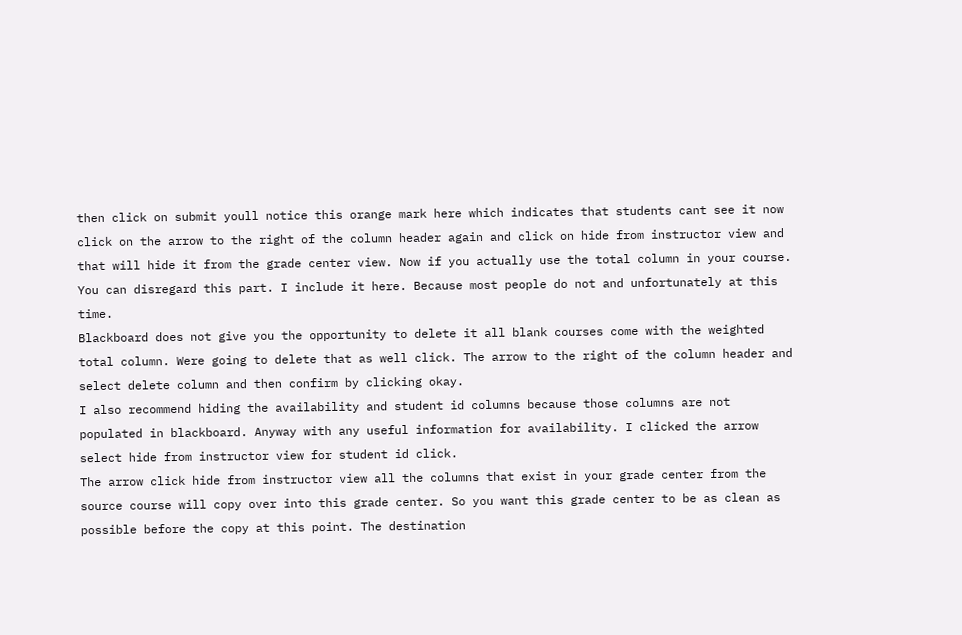then click on submit youll notice this orange mark here which indicates that students cant see it now click on the arrow to the right of the column header again and click on hide from instructor view and that will hide it from the grade center view. Now if you actually use the total column in your course.
You can disregard this part. I include it here. Because most people do not and unfortunately at this time.
Blackboard does not give you the opportunity to delete it all blank courses come with the weighted total column. Were going to delete that as well click. The arrow to the right of the column header and select delete column and then confirm by clicking okay.
I also recommend hiding the availability and student id columns because those columns are not populated in blackboard. Anyway with any useful information for availability. I clicked the arrow select hide from instructor view for student id click.
The arrow click hide from instructor view all the columns that exist in your grade center from the source course will copy over into this grade center. So you want this grade center to be as clean as possible before the copy at this point. The destination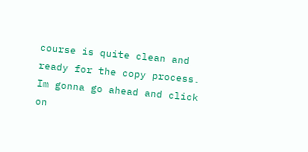course is quite clean and ready for the copy process.
Im gonna go ahead and click on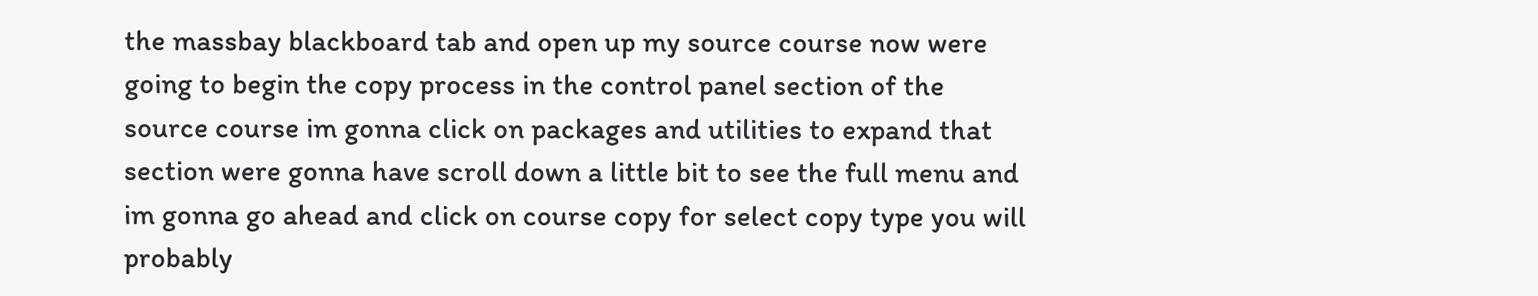the massbay blackboard tab and open up my source course now were going to begin the copy process in the control panel section of the source course im gonna click on packages and utilities to expand that section were gonna have scroll down a little bit to see the full menu and im gonna go ahead and click on course copy for select copy type you will probably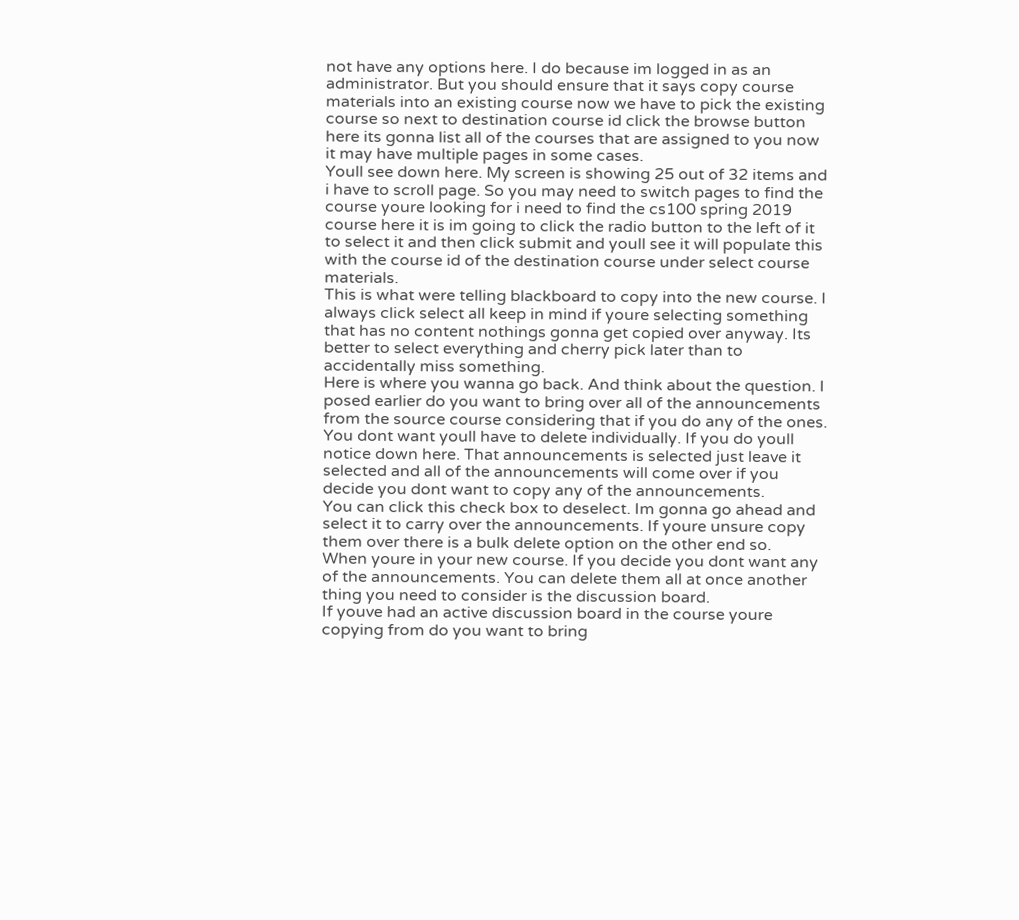not have any options here. I do because im logged in as an administrator. But you should ensure that it says copy course materials into an existing course now we have to pick the existing course so next to destination course id click the browse button here its gonna list all of the courses that are assigned to you now it may have multiple pages in some cases.
Youll see down here. My screen is showing 25 out of 32 items and i have to scroll page. So you may need to switch pages to find the course youre looking for i need to find the cs100 spring 2019 course here it is im going to click the radio button to the left of it to select it and then click submit and youll see it will populate this with the course id of the destination course under select course materials.
This is what were telling blackboard to copy into the new course. I always click select all keep in mind if youre selecting something that has no content nothings gonna get copied over anyway. Its better to select everything and cherry pick later than to accidentally miss something.
Here is where you wanna go back. And think about the question. I posed earlier do you want to bring over all of the announcements from the source course considering that if you do any of the ones.
You dont want youll have to delete individually. If you do youll notice down here. That announcements is selected just leave it selected and all of the announcements will come over if you decide you dont want to copy any of the announcements.
You can click this check box to deselect. Im gonna go ahead and select it to carry over the announcements. If youre unsure copy them over there is a bulk delete option on the other end so.
When youre in your new course. If you decide you dont want any of the announcements. You can delete them all at once another thing you need to consider is the discussion board.
If youve had an active discussion board in the course youre copying from do you want to bring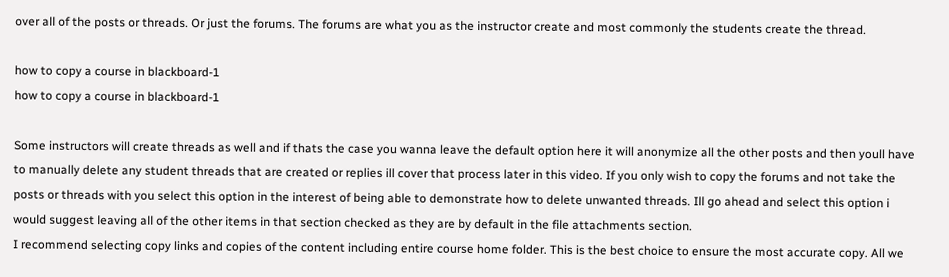over all of the posts or threads. Or just the forums. The forums are what you as the instructor create and most commonly the students create the thread.

how to copy a course in blackboard-1
how to copy a course in blackboard-1

Some instructors will create threads as well and if thats the case you wanna leave the default option here it will anonymize all the other posts and then youll have to manually delete any student threads that are created or replies ill cover that process later in this video. If you only wish to copy the forums and not take the posts or threads with you select this option in the interest of being able to demonstrate how to delete unwanted threads. Ill go ahead and select this option i would suggest leaving all of the other items in that section checked as they are by default in the file attachments section.
I recommend selecting copy links and copies of the content including entire course home folder. This is the best choice to ensure the most accurate copy. All we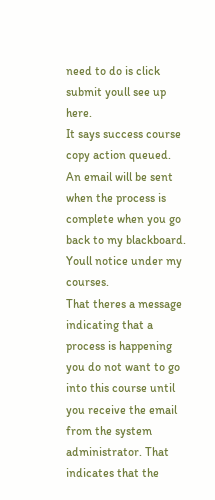need to do is click submit youll see up here.
It says success course copy action queued. An email will be sent when the process is complete when you go back to my blackboard. Youll notice under my courses.
That theres a message indicating that a process is happening you do not want to go into this course until you receive the email from the system administrator. That indicates that the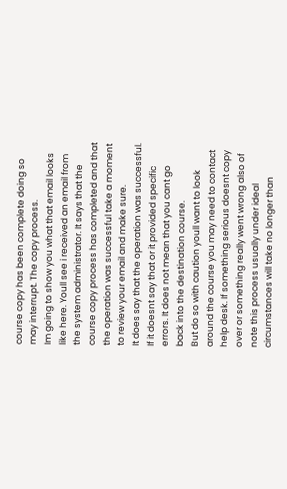course copy has been complete doing so may interrupt. The copy process.
Im going to show you what that email looks like here. Youll see i received an email from the system administrator. It says that the course copy process has completed and that the operation was successful take a moment to review your email and make sure.
It does say that the operation was successful. If it doesnt say that or it provided specific errors. It does not mean that you cant go back into the destination course.
But do so with caution youll want to look around the course you may need to contact help desk. If something serious doesnt copy over or something really went wrong also of note this process usually under ideal circumstances will take no longer than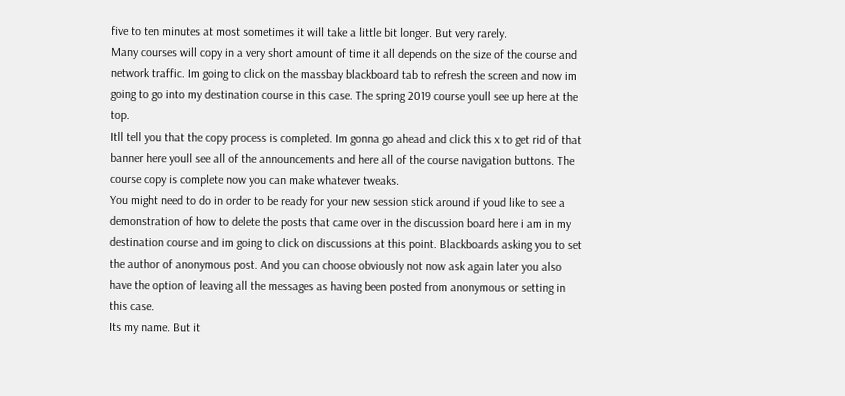five to ten minutes at most sometimes it will take a little bit longer. But very rarely.
Many courses will copy in a very short amount of time it all depends on the size of the course and network traffic. Im going to click on the massbay blackboard tab to refresh the screen and now im going to go into my destination course in this case. The spring 2019 course youll see up here at the top.
Itll tell you that the copy process is completed. Im gonna go ahead and click this x to get rid of that banner here youll see all of the announcements and here all of the course navigation buttons. The course copy is complete now you can make whatever tweaks.
You might need to do in order to be ready for your new session stick around if youd like to see a demonstration of how to delete the posts that came over in the discussion board here i am in my destination course and im going to click on discussions at this point. Blackboards asking you to set the author of anonymous post. And you can choose obviously not now ask again later you also have the option of leaving all the messages as having been posted from anonymous or setting in this case.
Its my name. But it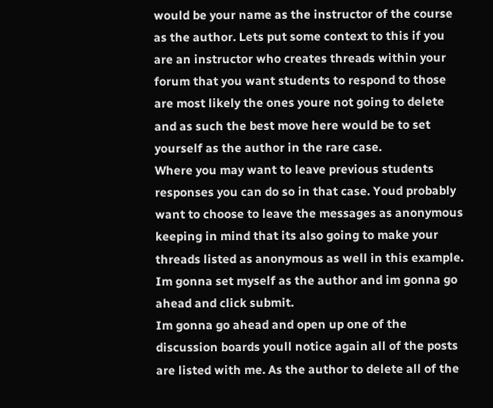would be your name as the instructor of the course as the author. Lets put some context to this if you are an instructor who creates threads within your forum that you want students to respond to those are most likely the ones youre not going to delete and as such the best move here would be to set yourself as the author in the rare case.
Where you may want to leave previous students responses you can do so in that case. Youd probably want to choose to leave the messages as anonymous keeping in mind that its also going to make your threads listed as anonymous as well in this example. Im gonna set myself as the author and im gonna go ahead and click submit.
Im gonna go ahead and open up one of the discussion boards youll notice again all of the posts are listed with me. As the author to delete all of the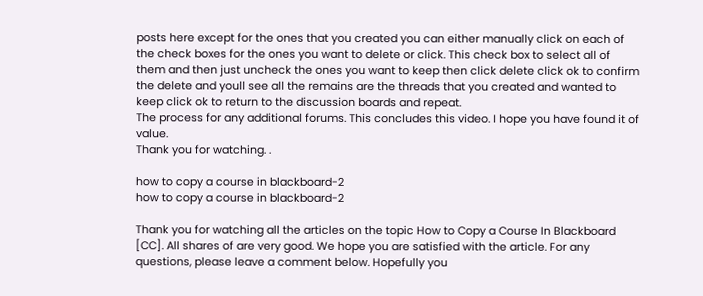posts here except for the ones that you created you can either manually click on each of the check boxes for the ones you want to delete or click. This check box to select all of them and then just uncheck the ones you want to keep then click delete click ok to confirm the delete and youll see all the remains are the threads that you created and wanted to keep click ok to return to the discussion boards and repeat.
The process for any additional forums. This concludes this video. I hope you have found it of value.
Thank you for watching. .

how to copy a course in blackboard-2
how to copy a course in blackboard-2

Thank you for watching all the articles on the topic How to Copy a Course In Blackboard [CC]. All shares of are very good. We hope you are satisfied with the article. For any questions, please leave a comment below. Hopefully you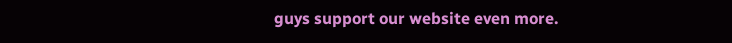guys support our website even more.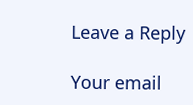Leave a Reply

Your email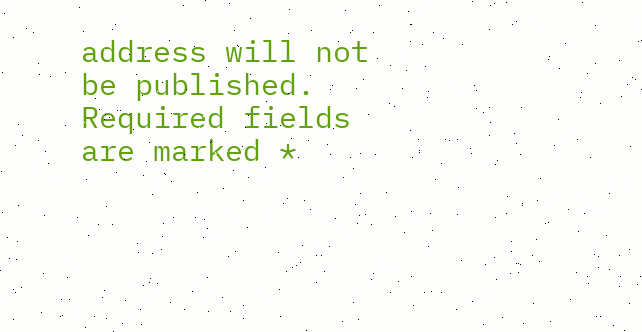address will not be published. Required fields are marked *